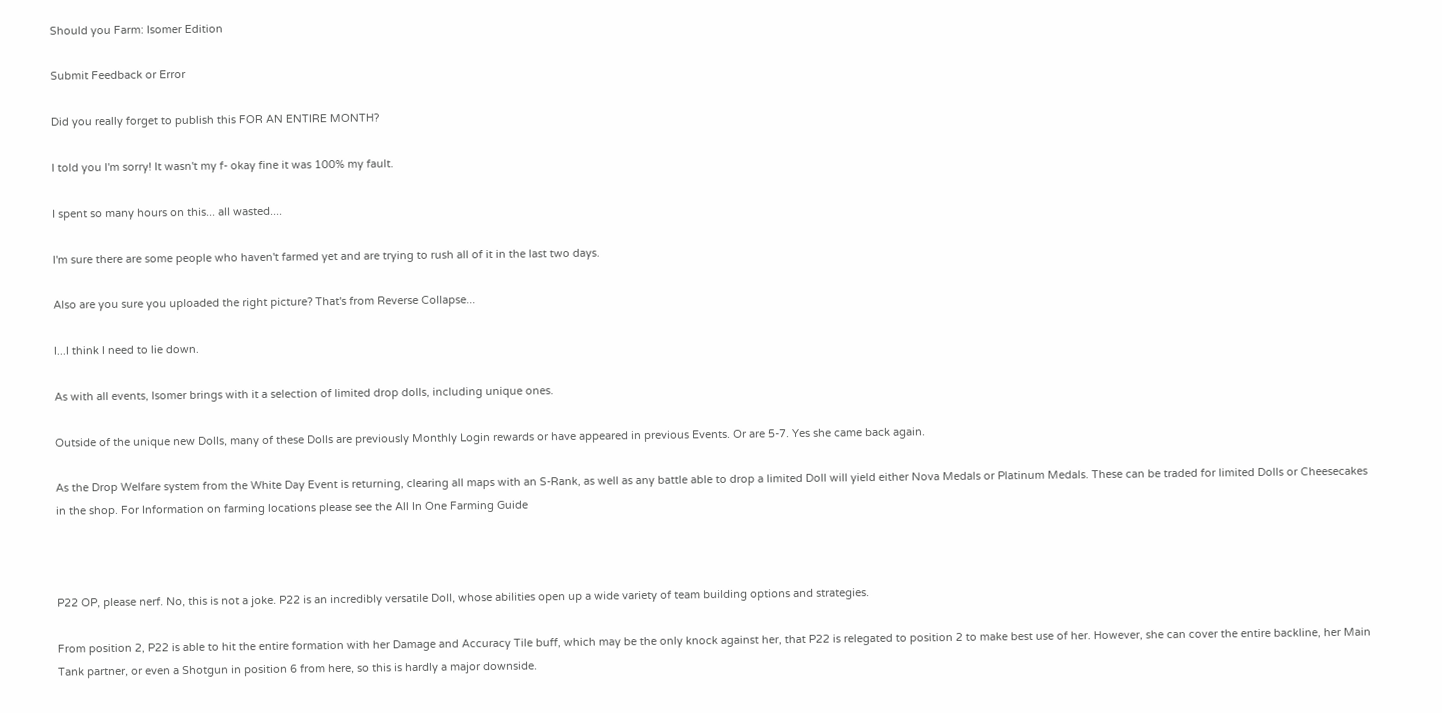Should you Farm: Isomer Edition

Submit Feedback or Error

Did you really forget to publish this FOR AN ENTIRE MONTH?

I told you I'm sorry! It wasn't my f- okay fine it was 100% my fault.

I spent so many hours on this... all wasted....

I'm sure there are some people who haven't farmed yet and are trying to rush all of it in the last two days.

Also are you sure you uploaded the right picture? That's from Reverse Collapse...

I...I think I need to lie down.

As with all events, Isomer brings with it a selection of limited drop dolls, including unique ones.

Outside of the unique new Dolls, many of these Dolls are previously Monthly Login rewards or have appeared in previous Events. Or are 5-7. Yes she came back again.

As the Drop Welfare system from the White Day Event is returning, clearing all maps with an S-Rank, as well as any battle able to drop a limited Doll will yield either Nova Medals or Platinum Medals. These can be traded for limited Dolls or Cheesecakes in the shop. For Information on farming locations please see the All In One Farming Guide



P22 OP, please nerf. No, this is not a joke. P22 is an incredibly versatile Doll, whose abilities open up a wide variety of team building options and strategies.

From position 2, P22 is able to hit the entire formation with her Damage and Accuracy Tile buff, which may be the only knock against her, that P22 is relegated to position 2 to make best use of her. However, she can cover the entire backline, her Main Tank partner, or even a Shotgun in position 6 from here, so this is hardly a major downside.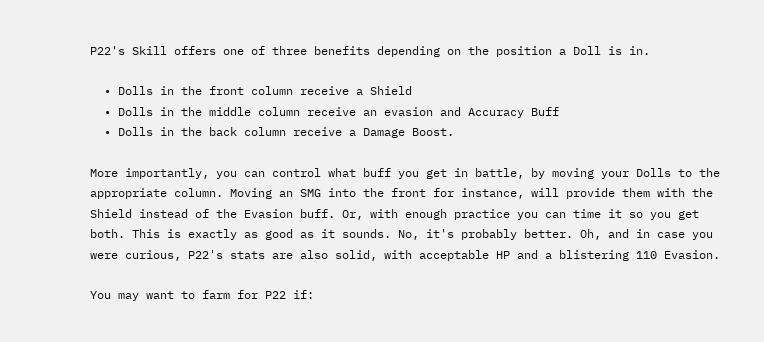P22's Skill offers one of three benefits depending on the position a Doll is in.

  • Dolls in the front column receive a Shield
  • Dolls in the middle column receive an evasion and Accuracy Buff
  • Dolls in the back column receive a Damage Boost.

More importantly, you can control what buff you get in battle, by moving your Dolls to the appropriate column. Moving an SMG into the front for instance, will provide them with the Shield instead of the Evasion buff. Or, with enough practice you can time it so you get both. This is exactly as good as it sounds. No, it's probably better. Oh, and in case you were curious, P22's stats are also solid, with acceptable HP and a blistering 110 Evasion.

You may want to farm for P22 if: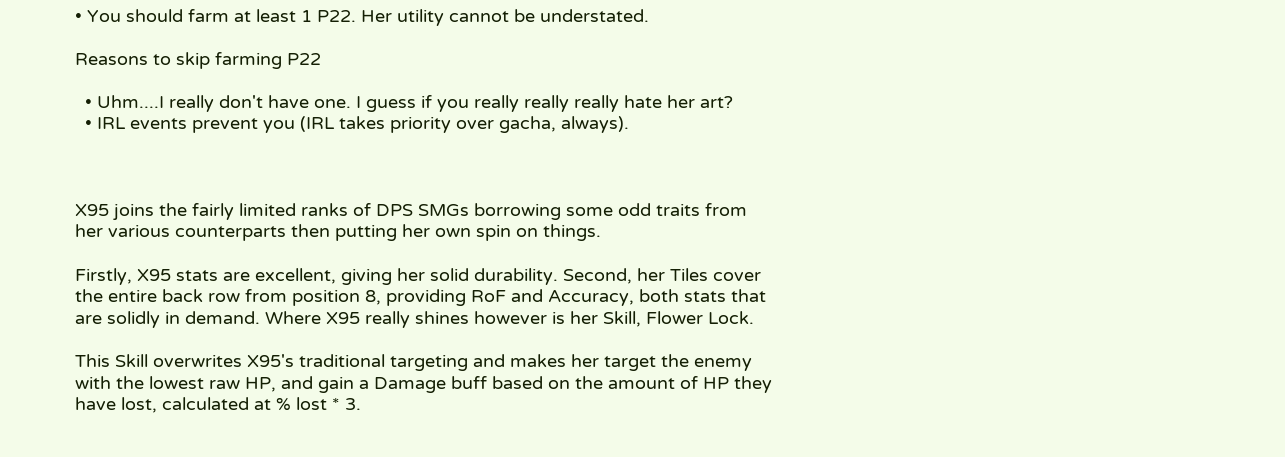• You should farm at least 1 P22. Her utility cannot be understated.

Reasons to skip farming P22

  • Uhm....I really don't have one. I guess if you really really really hate her art?
  • IRL events prevent you (IRL takes priority over gacha, always).



X95 joins the fairly limited ranks of DPS SMGs borrowing some odd traits from her various counterparts then putting her own spin on things.

Firstly, X95 stats are excellent, giving her solid durability. Second, her Tiles cover the entire back row from position 8, providing RoF and Accuracy, both stats that are solidly in demand. Where X95 really shines however is her Skill, Flower Lock.

This Skill overwrites X95's traditional targeting and makes her target the enemy with the lowest raw HP, and gain a Damage buff based on the amount of HP they have lost, calculated at % lost * 3.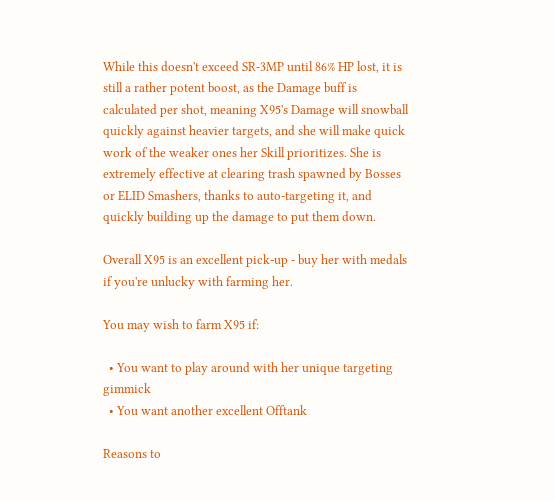While this doesn't exceed SR-3MP until 86% HP lost, it is still a rather potent boost, as the Damage buff is calculated per shot, meaning X95's Damage will snowball quickly against heavier targets, and she will make quick work of the weaker ones her Skill prioritizes. She is extremely effective at clearing trash spawned by Bosses or ELID Smashers, thanks to auto-targeting it, and quickly building up the damage to put them down.

Overall X95 is an excellent pick-up - buy her with medals if you're unlucky with farming her.

You may wish to farm X95 if:

  • You want to play around with her unique targeting gimmick
  • You want another excellent Offtank

Reasons to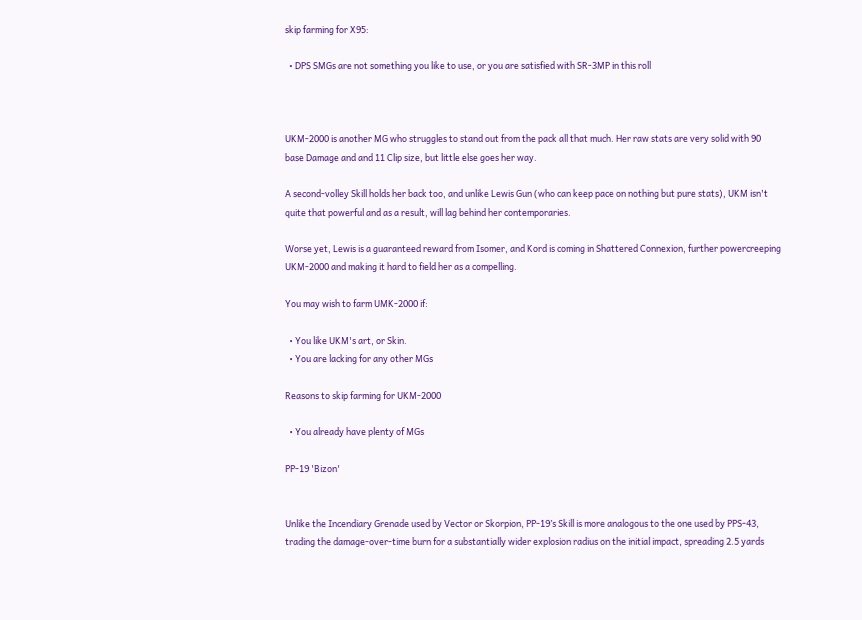skip farming for X95:

  • DPS SMGs are not something you like to use, or you are satisfied with SR-3MP in this roll



UKM-2000 is another MG who struggles to stand out from the pack all that much. Her raw stats are very solid with 90 base Damage and and 11 Clip size, but little else goes her way.

A second-volley Skill holds her back too, and unlike Lewis Gun (who can keep pace on nothing but pure stats), UKM isn't quite that powerful and as a result, will lag behind her contemporaries.

Worse yet, Lewis is a guaranteed reward from Isomer, and Kord is coming in Shattered Connexion, further powercreeping UKM-2000 and making it hard to field her as a compelling.

You may wish to farm UMK-2000 if:

  • You like UKM's art, or Skin.
  • You are lacking for any other MGs

Reasons to skip farming for UKM-2000

  • You already have plenty of MGs

PP-19 'Bizon'


Unlike the Incendiary Grenade used by Vector or Skorpion, PP-19’s Skill is more analogous to the one used by PPS-43, trading the damage-over-time burn for a substantially wider explosion radius on the initial impact, spreading 2.5 yards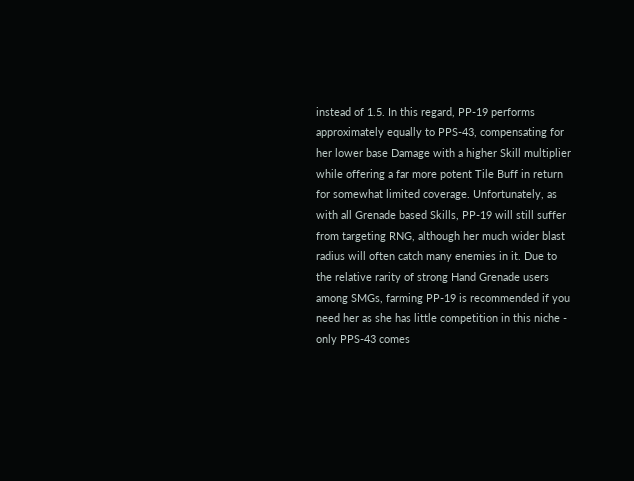instead of 1.5. In this regard, PP-19 performs approximately equally to PPS-43, compensating for her lower base Damage with a higher Skill multiplier while offering a far more potent Tile Buff in return for somewhat limited coverage. Unfortunately, as with all Grenade based Skills, PP-19 will still suffer from targeting RNG, although her much wider blast radius will often catch many enemies in it. Due to the relative rarity of strong Hand Grenade users among SMGs, farming PP-19 is recommended if you need her as she has little competition in this niche - only PPS-43 comes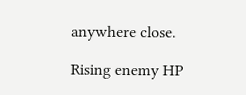anywhere close.

Rising enemy HP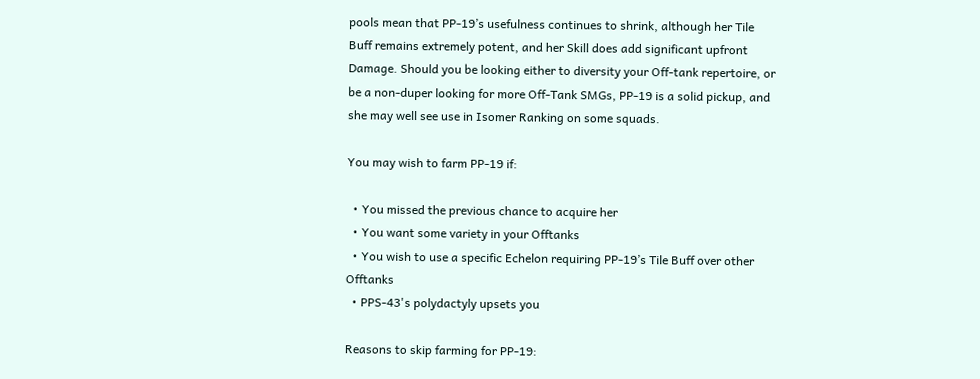pools mean that PP-19’s usefulness continues to shrink, although her Tile Buff remains extremely potent, and her Skill does add significant upfront Damage. Should you be looking either to diversity your Off-tank repertoire, or be a non-duper looking for more Off-Tank SMGs, PP-19 is a solid pickup, and she may well see use in Isomer Ranking on some squads.

You may wish to farm PP-19 if:

  • You missed the previous chance to acquire her
  • You want some variety in your Offtanks
  • You wish to use a specific Echelon requiring PP-19’s Tile Buff over other Offtanks
  • PPS-43's polydactyly upsets you

Reasons to skip farming for PP-19: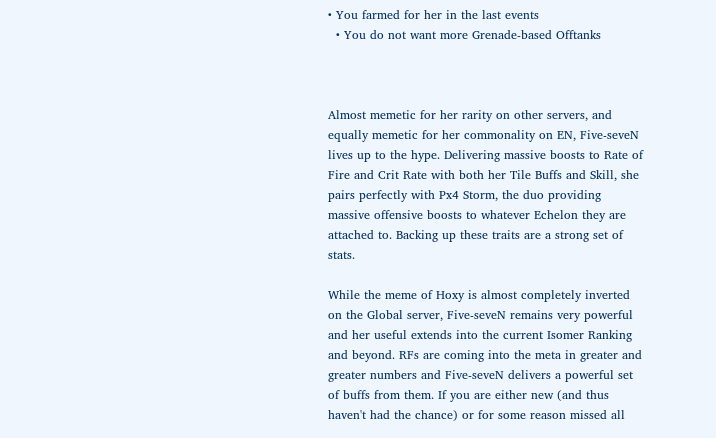• You farmed for her in the last events
  • You do not want more Grenade-based Offtanks



Almost memetic for her rarity on other servers, and equally memetic for her commonality on EN, Five-seveN lives up to the hype. Delivering massive boosts to Rate of Fire and Crit Rate with both her Tile Buffs and Skill, she pairs perfectly with Px4 Storm, the duo providing massive offensive boosts to whatever Echelon they are attached to. Backing up these traits are a strong set of stats.

While the meme of Hoxy is almost completely inverted on the Global server, Five-seveN remains very powerful and her useful extends into the current Isomer Ranking and beyond. RFs are coming into the meta in greater and greater numbers and Five-seveN delivers a powerful set of buffs from them. If you are either new (and thus haven't had the chance) or for some reason missed all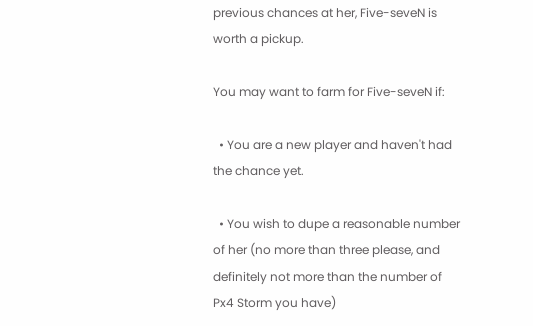previous chances at her, Five-seveN is worth a pickup.

You may want to farm for Five-seveN if:

  • You are a new player and haven't had the chance yet.

  • You wish to dupe a reasonable number of her (no more than three please, and definitely not more than the number of Px4 Storm you have)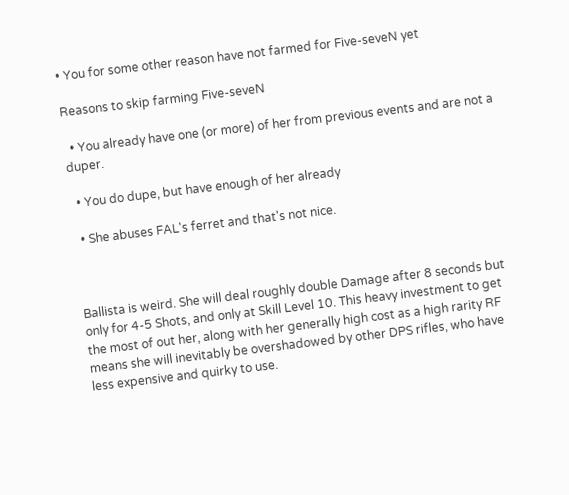• You for some other reason have not farmed for Five-seveN yet

Reasons to skip farming Five-seveN

  • You already have one (or more) of her from previous events and are not a duper.

  • You do dupe, but have enough of her already

  • She abuses FAL's ferret and that's not nice.



Ballista is weird. She will deal roughly double Damage after 8 seconds but only for 4-5 Shots, and only at Skill Level 10. This heavy investment to get the most of out her, along with her generally high cost as a high rarity RF means she will inevitably be overshadowed by other DPS rifles, who have less expensive and quirky to use.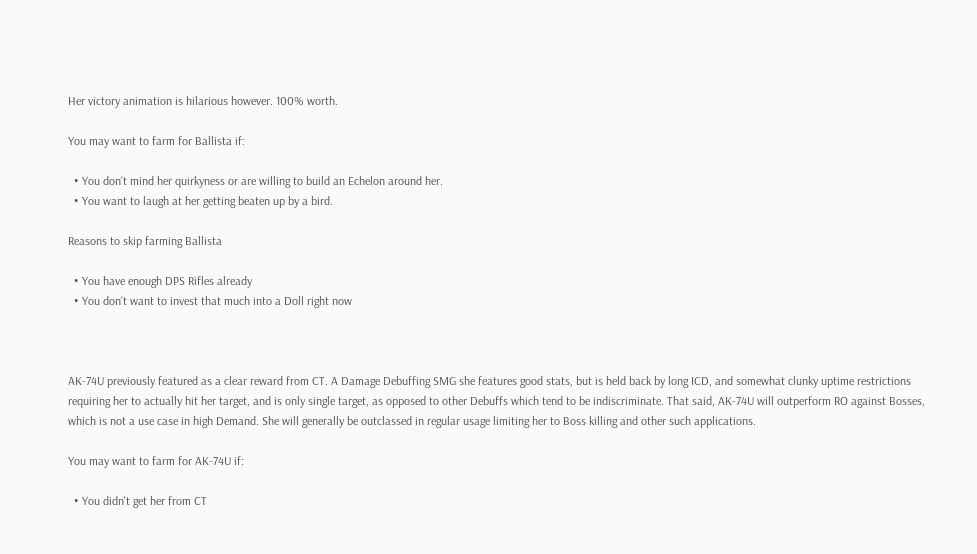Her victory animation is hilarious however. 100% worth.

You may want to farm for Ballista if:

  • You don't mind her quirkyness or are willing to build an Echelon around her.
  • You want to laugh at her getting beaten up by a bird.

Reasons to skip farming Ballista

  • You have enough DPS Rifles already
  • You don't want to invest that much into a Doll right now



AK-74U previously featured as a clear reward from CT. A Damage Debuffing SMG she features good stats, but is held back by long ICD, and somewhat clunky uptime restrictions requiring her to actually hit her target, and is only single target, as opposed to other Debuffs which tend to be indiscriminate. That said, AK-74U will outperform RO against Bosses, which is not a use case in high Demand. She will generally be outclassed in regular usage limiting her to Boss killing and other such applications.

You may want to farm for AK-74U if:

  • You didn't get her from CT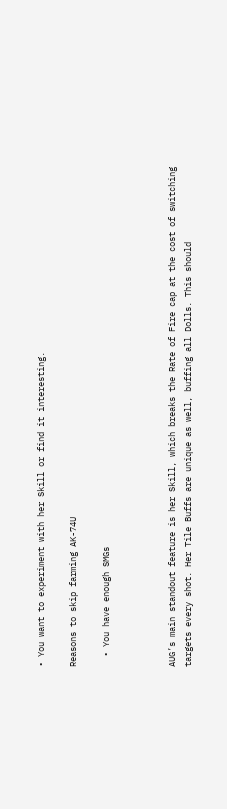• You want to experiment with her Skill or find it interesting.

Reasons to skip farming AK-74U

  • You have enough SMGs



AUG’s main standout feature is her Skill, which breaks the Rate of Fire cap at the cost of switching targets every shot. Her Tile Buffs are unique as well, buffing all Dolls. This should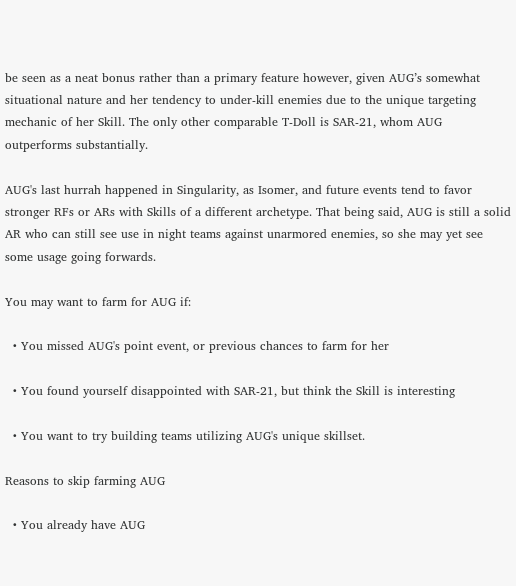be seen as a neat bonus rather than a primary feature however, given AUG’s somewhat situational nature and her tendency to under-kill enemies due to the unique targeting mechanic of her Skill. The only other comparable T-Doll is SAR-21, whom AUG outperforms substantially.

AUG's last hurrah happened in Singularity, as Isomer, and future events tend to favor stronger RFs or ARs with Skills of a different archetype. That being said, AUG is still a solid AR who can still see use in night teams against unarmored enemies, so she may yet see some usage going forwards.

You may want to farm for AUG if:

  • You missed AUG's point event, or previous chances to farm for her

  • You found yourself disappointed with SAR-21, but think the Skill is interesting

  • You want to try building teams utilizing AUG's unique skillset.

Reasons to skip farming AUG

  • You already have AUG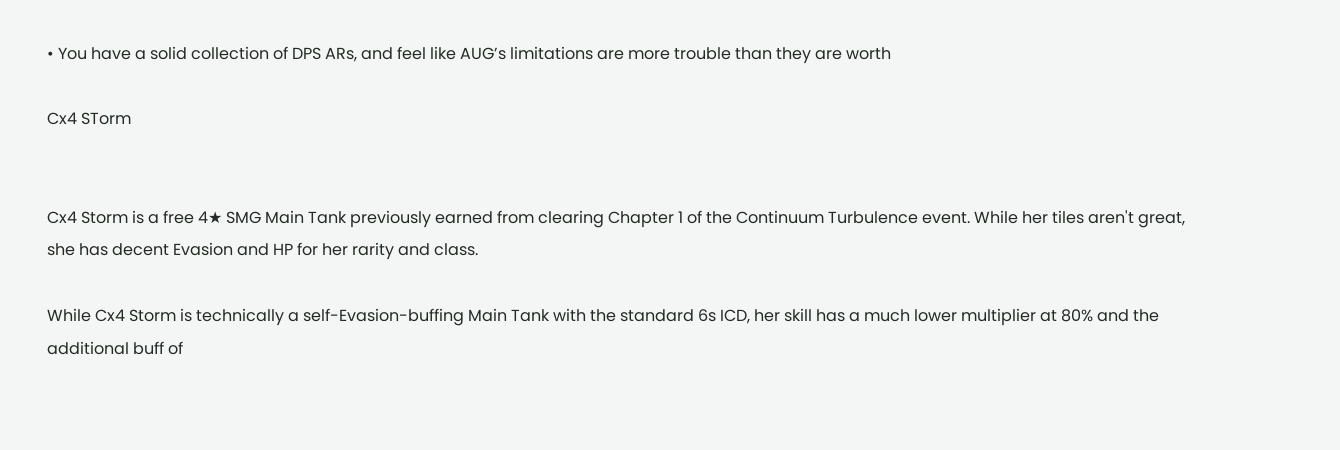• You have a solid collection of DPS ARs, and feel like AUG’s limitations are more trouble than they are worth

Cx4 STorm


Cx4 Storm is a free 4★ SMG Main Tank previously earned from clearing Chapter 1 of the Continuum Turbulence event. While her tiles aren't great, she has decent Evasion and HP for her rarity and class.

While Cx4 Storm is technically a self-Evasion-buffing Main Tank with the standard 6s ICD, her skill has a much lower multiplier at 80% and the additional buff of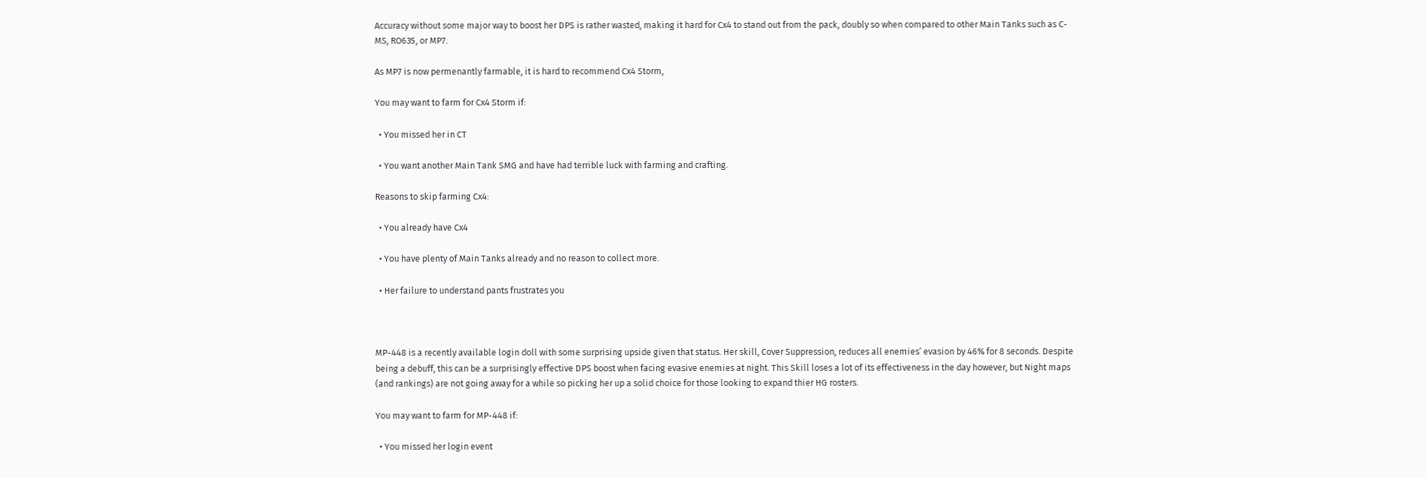Accuracy without some major way to boost her DPS is rather wasted, making it hard for Cx4 to stand out from the pack, doubly so when compared to other Main Tanks such as C-MS, RO635, or MP7.

As MP7 is now permenantly farmable, it is hard to recommend Cx4 Storm,

You may want to farm for Cx4 Storm if:

  • You missed her in CT

  • You want another Main Tank SMG and have had terrible luck with farming and crafting.

Reasons to skip farming Cx4:

  • You already have Cx4

  • You have plenty of Main Tanks already and no reason to collect more.

  • Her failure to understand pants frustrates you



MP-448 is a recently available login doll with some surprising upside given that status. Her skill, Cover Suppression, reduces all enemies’ evasion by 46% for 8 seconds. Despite being a debuff, this can be a surprisingly effective DPS boost when facing evasive enemies at night. This Skill loses a lot of its effectiveness in the day however, but Night maps (and rankings) are not going away for a while so picking her up a solid choice for those looking to expand thier HG rosters.

You may want to farm for MP-448 if:

  • You missed her login event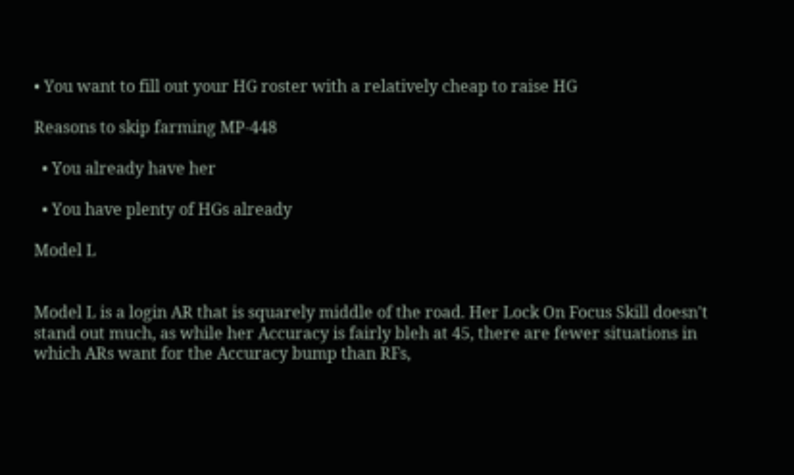• You want to fill out your HG roster with a relatively cheap to raise HG

Reasons to skip farming MP-448

  • You already have her

  • You have plenty of HGs already

Model L


Model L is a login AR that is squarely middle of the road. Her Lock On Focus Skill doesn't stand out much, as while her Accuracy is fairly bleh at 45, there are fewer situations in which ARs want for the Accuracy bump than RFs,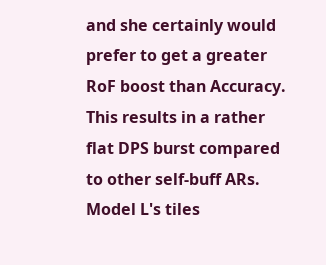and she certainly would prefer to get a greater RoF boost than Accuracy. This results in a rather flat DPS burst compared to other self-buff ARs. Model L's tiles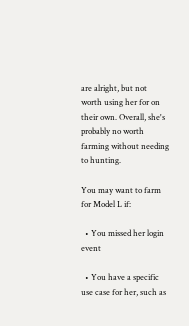are alright, but not worth using her for on their own. Overall, she's probably no worth farming without needing to hunting.

You may want to farm for Model L if:

  • You missed her login event

  • You have a specific use case for her, such as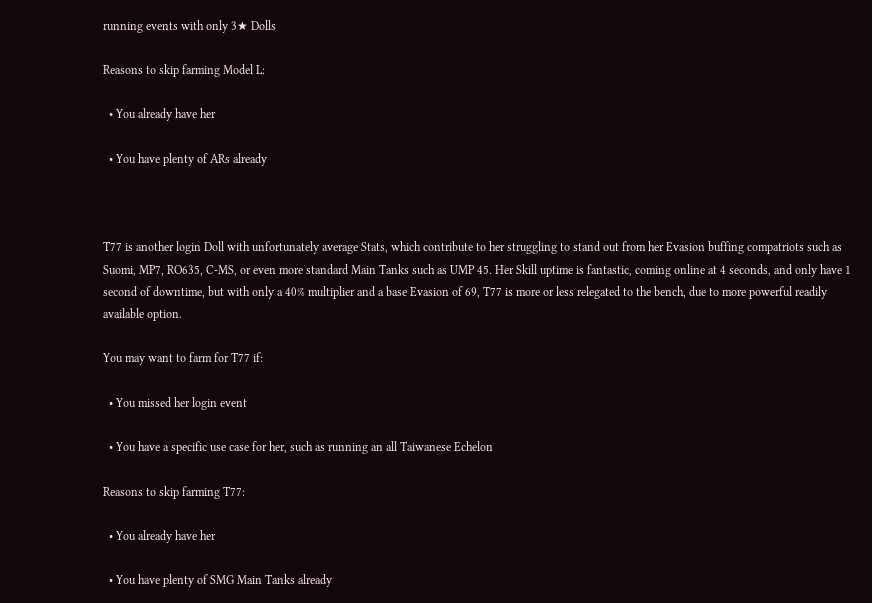running events with only 3★ Dolls

Reasons to skip farming Model L:

  • You already have her

  • You have plenty of ARs already



T77 is another login Doll with unfortunately average Stats, which contribute to her struggling to stand out from her Evasion buffing compatriots such as Suomi, MP7, RO635, C-MS, or even more standard Main Tanks such as UMP 45. Her Skill uptime is fantastic, coming online at 4 seconds, and only have 1 second of downtime, but with only a 40% multiplier and a base Evasion of 69, T77 is more or less relegated to the bench, due to more powerful readily available option.

You may want to farm for T77 if:

  • You missed her login event

  • You have a specific use case for her, such as running an all Taiwanese Echelon

Reasons to skip farming T77:

  • You already have her

  • You have plenty of SMG Main Tanks already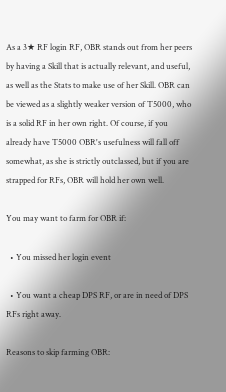As a 3★ RF login RF, OBR stands out from her peers by having a Skill that is actually relevant, and useful, as well as the Stats to make use of her Skill. OBR can be viewed as a slightly weaker version of T5000, who is a solid RF in her own right. Of course, if you already have T5000 OBR's usefulness will fall off somewhat, as she is strictly outclassed, but if you are strapped for RFs, OBR will hold her own well.

You may want to farm for OBR if:

  • You missed her login event

  • You want a cheap DPS RF, or are in need of DPS RFs right away.

Reasons to skip farming OBR: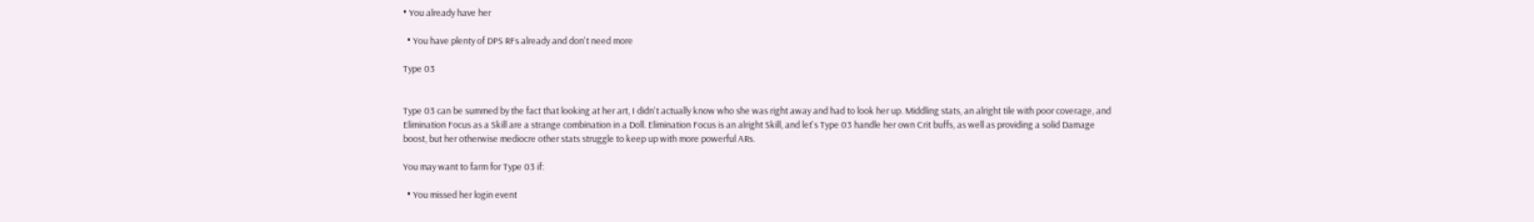• You already have her

  • You have plenty of DPS RFs already and don't need more

Type 03


Type 03 can be summed by the fact that looking at her art, I didn't actually know who she was right away and had to look her up. Middling stats, an alright tile with poor coverage, and Elimination Focus as a Skill are a strange combination in a Doll. Elimination Focus is an alright Skill, and let's Type 03 handle her own Crit buffs, as well as providing a solid Damage boost, but her otherwise mediocre other stats struggle to keep up with more powerful ARs.

You may want to farm for Type 03 if:

  • You missed her login event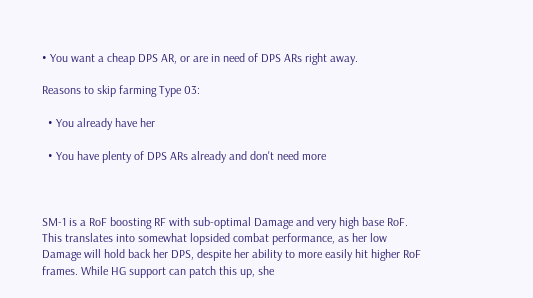• You want a cheap DPS AR, or are in need of DPS ARs right away.

Reasons to skip farming Type 03:

  • You already have her

  • You have plenty of DPS ARs already and don't need more



SM-1 is a RoF boosting RF with sub-optimal Damage and very high base RoF. This translates into somewhat lopsided combat performance, as her low Damage will hold back her DPS, despite her ability to more easily hit higher RoF frames. While HG support can patch this up, she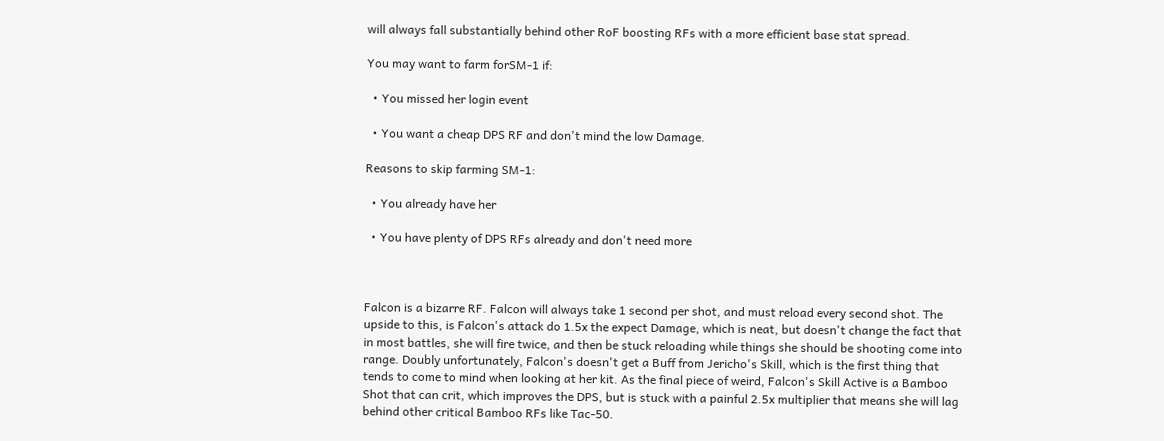will always fall substantially behind other RoF boosting RFs with a more efficient base stat spread.

You may want to farm forSM-1 if:

  • You missed her login event

  • You want a cheap DPS RF and don't mind the low Damage.

Reasons to skip farming SM-1:

  • You already have her

  • You have plenty of DPS RFs already and don't need more



Falcon is a bizarre RF. Falcon will always take 1 second per shot, and must reload every second shot. The upside to this, is Falcon's attack do 1.5x the expect Damage, which is neat, but doesn't change the fact that in most battles, she will fire twice, and then be stuck reloading while things she should be shooting come into range. Doubly unfortunately, Falcon's doesn't get a Buff from Jericho's Skill, which is the first thing that tends to come to mind when looking at her kit. As the final piece of weird, Falcon's Skill Active is a Bamboo Shot that can crit, which improves the DPS, but is stuck with a painful 2.5x multiplier that means she will lag behind other critical Bamboo RFs like Tac-50.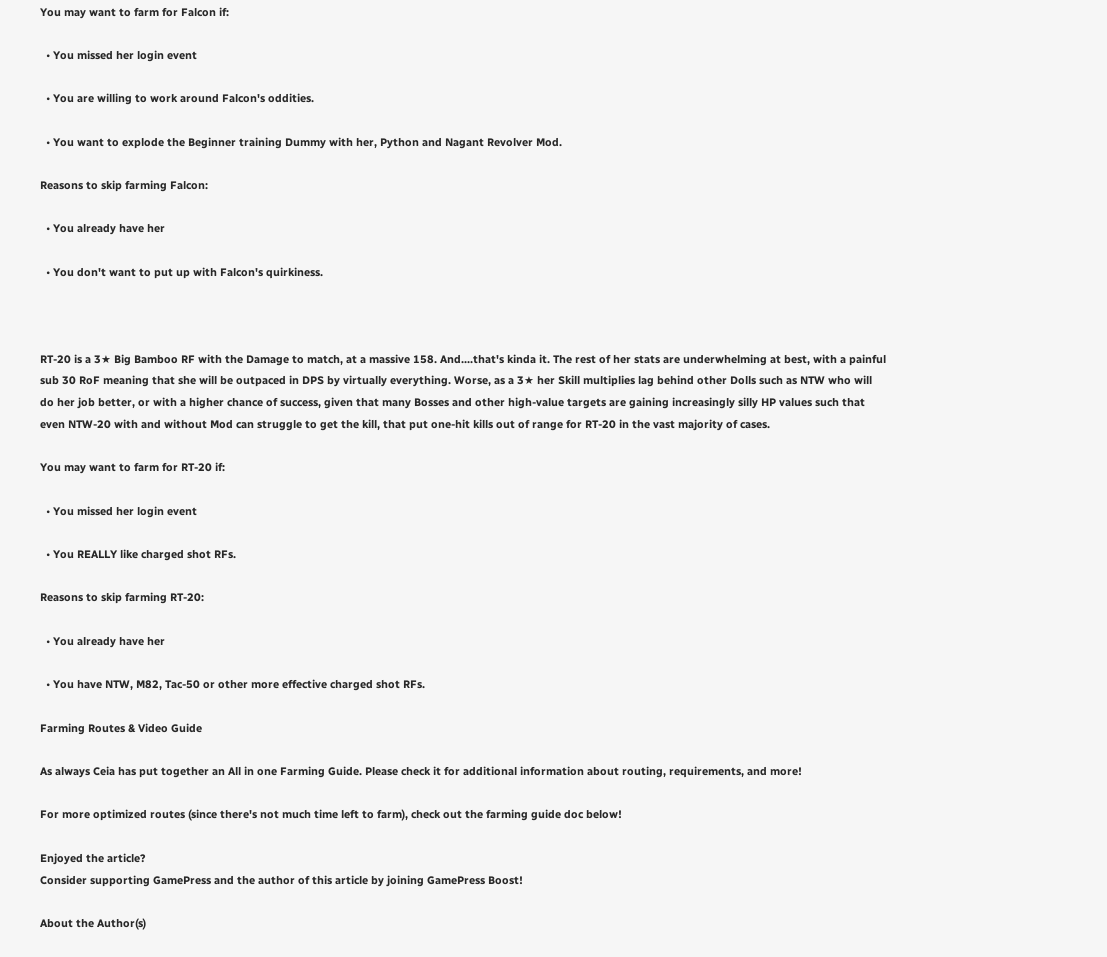You may want to farm for Falcon if:

  • You missed her login event

  • You are willing to work around Falcon's oddities.

  • You want to explode the Beginner training Dummy with her, Python and Nagant Revolver Mod.

Reasons to skip farming Falcon:

  • You already have her

  • You don't want to put up with Falcon's quirkiness.



RT-20 is a 3★ Big Bamboo RF with the Damage to match, at a massive 158. And....that's kinda it. The rest of her stats are underwhelming at best, with a painful sub 30 RoF meaning that she will be outpaced in DPS by virtually everything. Worse, as a 3★ her Skill multiplies lag behind other Dolls such as NTW who will do her job better, or with a higher chance of success, given that many Bosses and other high-value targets are gaining increasingly silly HP values such that even NTW-20 with and without Mod can struggle to get the kill, that put one-hit kills out of range for RT-20 in the vast majority of cases.

You may want to farm for RT-20 if:

  • You missed her login event

  • You REALLY like charged shot RFs.

Reasons to skip farming RT-20:

  • You already have her

  • You have NTW, M82, Tac-50 or other more effective charged shot RFs.

Farming Routes & Video Guide

As always Ceia has put together an All in one Farming Guide. Please check it for additional information about routing, requirements, and more!

For more optimized routes (since there's not much time left to farm), check out the farming guide doc below!

Enjoyed the article?
Consider supporting GamePress and the author of this article by joining GamePress Boost!

About the Author(s)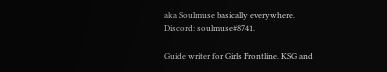aka Soulmuse basically everywhere. Discord: soulmuse#8741.

Guide writer for Girls Frontline. KSG and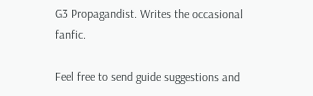G3 Propagandist. Writes the occasional fanfic.

Feel free to send guide suggestions and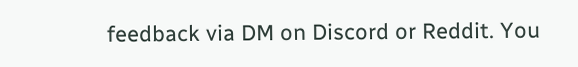feedback via DM on Discord or Reddit. You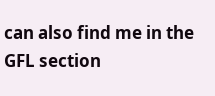can also find me in the GFL section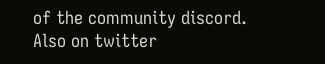of the community discord. Also on twitter